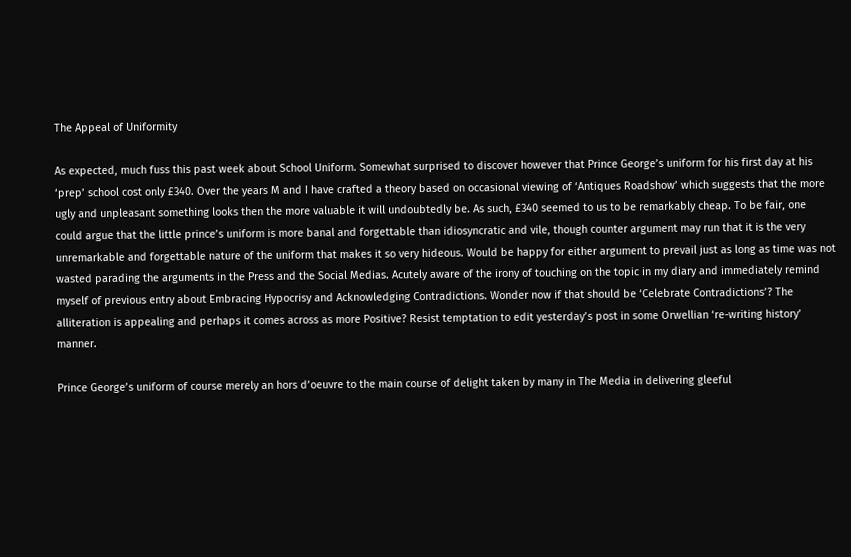The Appeal of Uniformity

As expected, much fuss this past week about School Uniform. Somewhat surprised to discover however that Prince George’s uniform for his first day at his ‘prep’ school cost only £340. Over the years M and I have crafted a theory based on occasional viewing of ‘Antiques Roadshow’ which suggests that the more ugly and unpleasant something looks then the more valuable it will undoubtedly be. As such, £340 seemed to us to be remarkably cheap. To be fair, one could argue that the little prince’s uniform is more banal and forgettable than idiosyncratic and vile, though counter argument may run that it is the very unremarkable and forgettable nature of the uniform that makes it so very hideous. Would be happy for either argument to prevail just as long as time was not wasted parading the arguments in the Press and the Social Medias. Acutely aware of the irony of touching on the topic in my diary and immediately remind myself of previous entry about Embracing Hypocrisy and Acknowledging Contradictions. Wonder now if that should be ‘Celebrate Contradictions’? The alliteration is appealing and perhaps it comes across as more Positive? Resist temptation to edit yesterday’s post in some Orwellian ‘re-writing history’ manner.

Prince George’s uniform of course merely an hors d’oeuvre to the main course of delight taken by many in The Media in delivering gleeful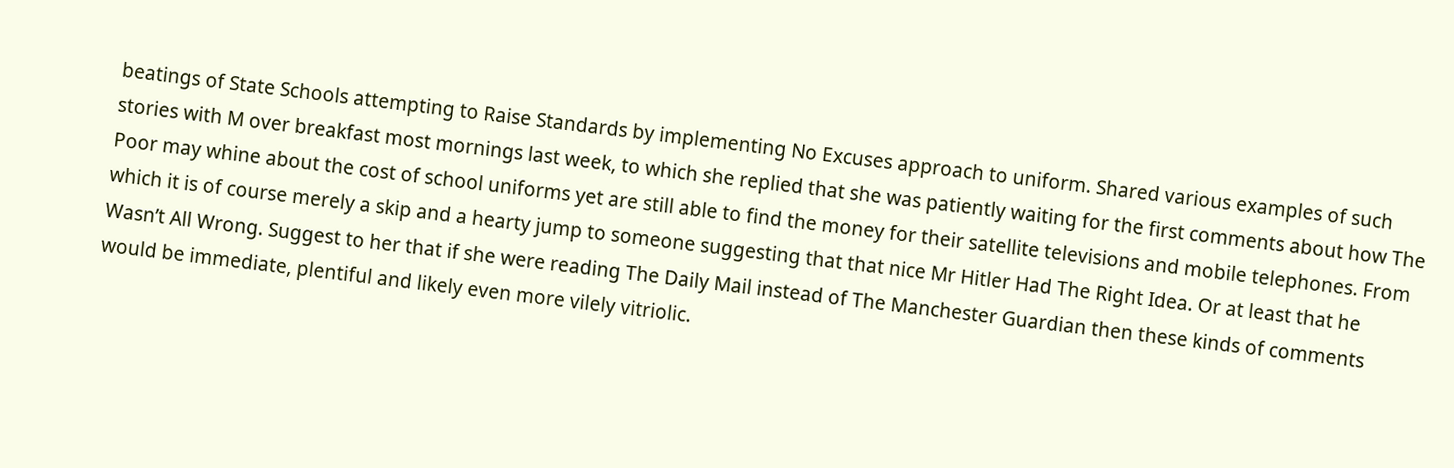beatings of State Schools attempting to Raise Standards by implementing No Excuses approach to uniform. Shared various examples of such stories with M over breakfast most mornings last week, to which she replied that she was patiently waiting for the first comments about how The Poor may whine about the cost of school uniforms yet are still able to find the money for their satellite televisions and mobile telephones. From which it is of course merely a skip and a hearty jump to someone suggesting that that nice Mr Hitler Had The Right Idea. Or at least that he Wasn’t All Wrong. Suggest to her that if she were reading The Daily Mail instead of The Manchester Guardian then these kinds of comments would be immediate, plentiful and likely even more vilely vitriolic.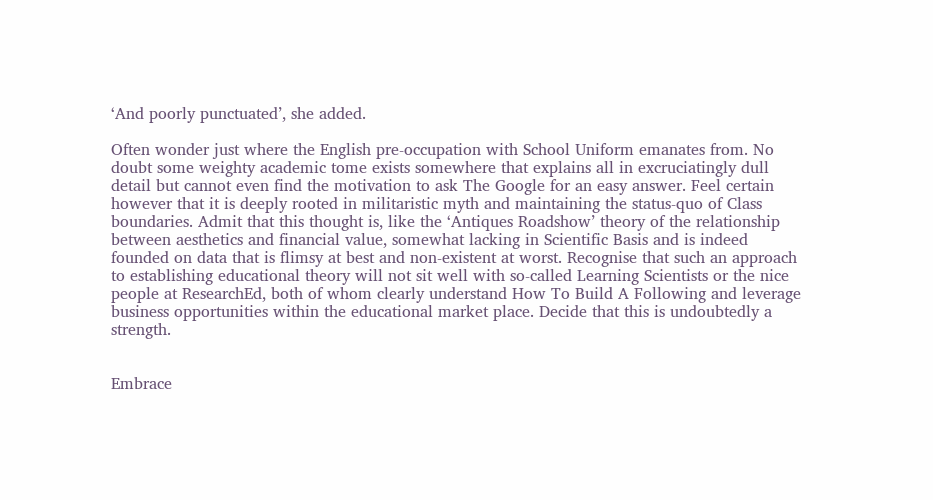‘And poorly punctuated’, she added.

Often wonder just where the English pre-occupation with School Uniform emanates from. No doubt some weighty academic tome exists somewhere that explains all in excruciatingly dull detail but cannot even find the motivation to ask The Google for an easy answer. Feel certain however that it is deeply rooted in militaristic myth and maintaining the status-quo of Class boundaries. Admit that this thought is, like the ‘Antiques Roadshow’ theory of the relationship between aesthetics and financial value, somewhat lacking in Scientific Basis and is indeed founded on data that is flimsy at best and non-existent at worst. Recognise that such an approach to establishing educational theory will not sit well with so-called Learning Scientists or the nice people at ResearchEd, both of whom clearly understand How To Build A Following and leverage business opportunities within the educational market place. Decide that this is undoubtedly a strength.


Embrace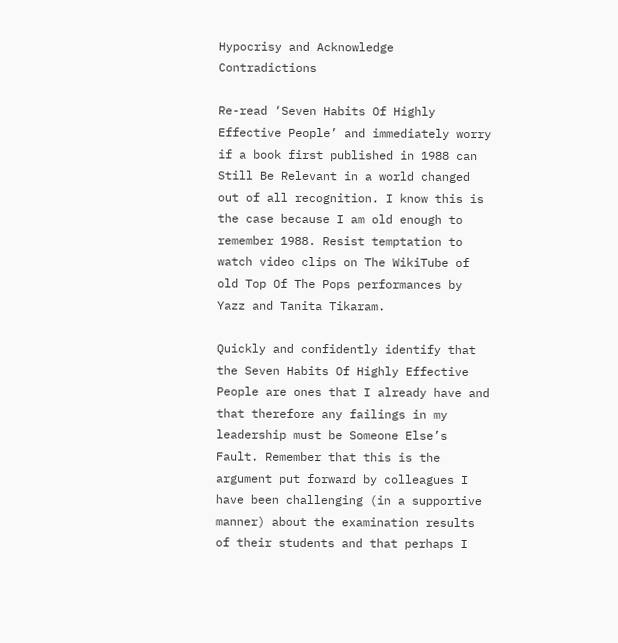Hypocrisy and Acknowledge Contradictions

Re-read ‘Seven Habits Of Highly Effective People’ and immediately worry if a book first published in 1988 can Still Be Relevant in a world changed out of all recognition. I know this is the case because I am old enough to remember 1988. Resist temptation to watch video clips on The WikiTube of old Top Of The Pops performances by Yazz and Tanita Tikaram.

Quickly and confidently identify that the Seven Habits Of Highly Effective People are ones that I already have and that therefore any failings in my leadership must be Someone Else’s Fault. Remember that this is the argument put forward by colleagues I have been challenging (in a supportive manner) about the examination results of their students and that perhaps I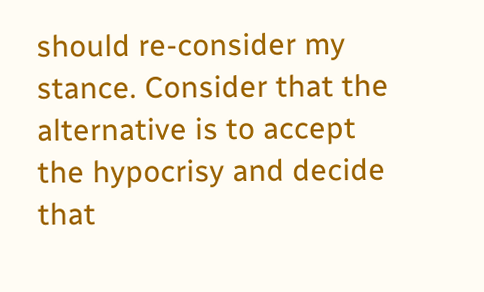should re-consider my stance. Consider that the alternative is to accept the hypocrisy and decide that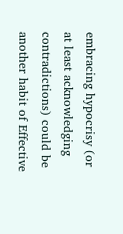embracing hypocrisy (or at least acknowledging contradictions) could be another habit of Effective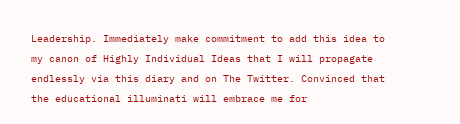Leadership. Immediately make commitment to add this idea to my canon of Highly Individual Ideas that I will propagate endlessly via this diary and on The Twitter. Convinced that the educational illuminati will embrace me for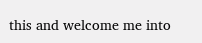this and welcome me into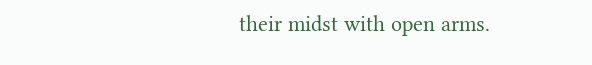their midst with open arms.